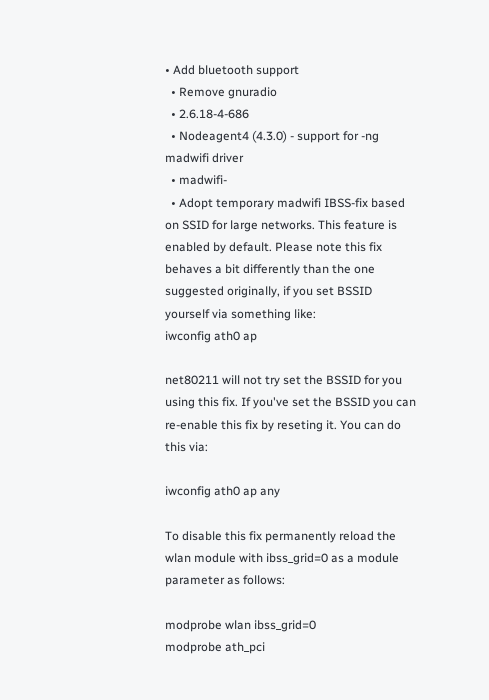• Add bluetooth support
  • Remove gnuradio
  • 2.6.18-4-686
  • Nodeagent4 (4.3.0) - support for -ng madwifi driver
  • madwifi-
  • Adopt temporary madwifi IBSS-fix based on SSID for large networks. This feature is enabled by default. Please note this fix behaves a bit differently than the one suggested originally, if you set BSSID yourself via something like:
iwconfig ath0 ap

net80211 will not try set the BSSID for you using this fix. If you've set the BSSID you can re-enable this fix by reseting it. You can do this via:

iwconfig ath0 ap any

To disable this fix permanently reload the wlan module with ibss_grid=0 as a module parameter as follows:

modprobe wlan ibss_grid=0
modprobe ath_pci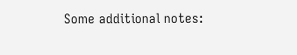Some additional notes: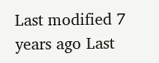Last modified 7 years ago Last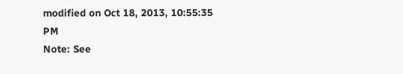modified on Oct 18, 2013, 10:55:35 PM
Note: See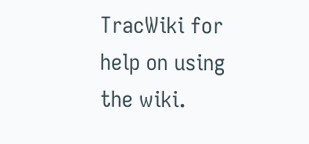TracWiki for help on using the wiki.